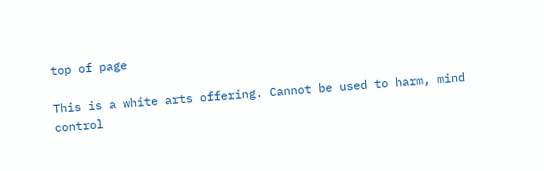top of page

This is a white arts offering. Cannot be used to harm, mind control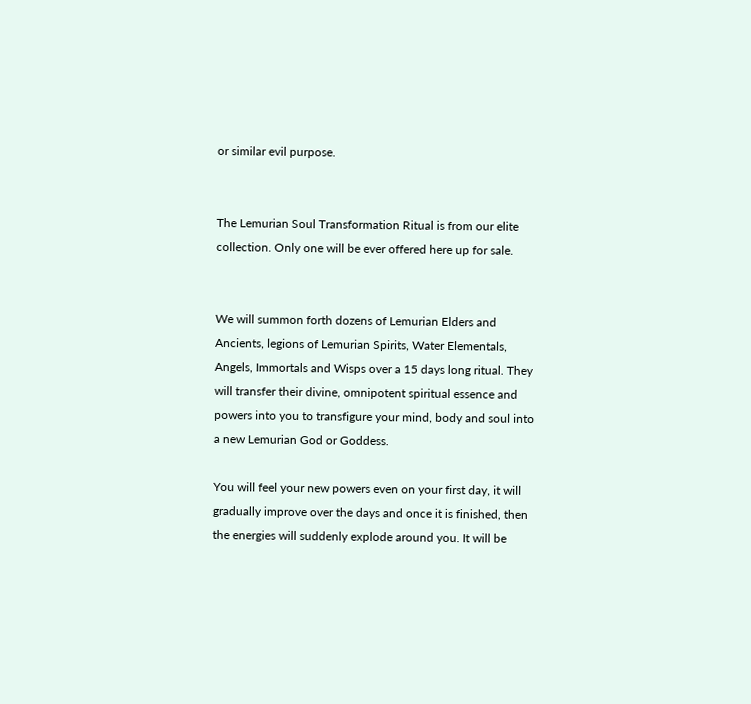or similar evil purpose.


The Lemurian Soul Transformation Ritual is from our elite collection. Only one will be ever offered here up for sale.


We will summon forth dozens of Lemurian Elders and Ancients, legions of Lemurian Spirits, Water Elementals, Angels, Immortals and Wisps over a 15 days long ritual. They will transfer their divine, omnipotent spiritual essence and powers into you to transfigure your mind, body and soul into a new Lemurian God or Goddess.

You will feel your new powers even on your first day, it will gradually improve over the days and once it is finished, then the energies will suddenly explode around you. It will be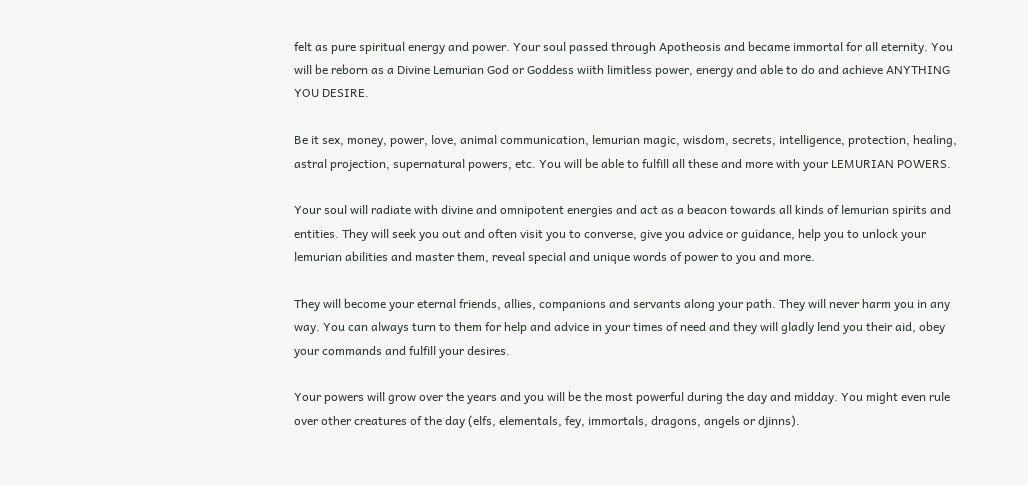felt as pure spiritual energy and power. Your soul passed through Apotheosis and became immortal for all eternity. You will be reborn as a Divine Lemurian God or Goddess wiith limitless power, energy and able to do and achieve ANYTHING YOU DESIRE.

Be it sex, money, power, love, animal communication, lemurian magic, wisdom, secrets, intelligence, protection, healing, astral projection, supernatural powers, etc. You will be able to fulfill all these and more with your LEMURIAN POWERS.

Your soul will radiate with divine and omnipotent energies and act as a beacon towards all kinds of lemurian spirits and entities. They will seek you out and often visit you to converse, give you advice or guidance, help you to unlock your lemurian abilities and master them, reveal special and unique words of power to you and more.

They will become your eternal friends, allies, companions and servants along your path. They will never harm you in any way. You can always turn to them for help and advice in your times of need and they will gladly lend you their aid, obey your commands and fulfill your desires.

Your powers will grow over the years and you will be the most powerful during the day and midday. You might even rule over other creatures of the day (elfs, elementals, fey, immortals, dragons, angels or djinns).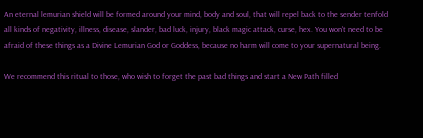An eternal lemurian shield will be formed around your mind, body and soul, that will repel back to the sender tenfold all kinds of negativity, illness, disease, slander, bad luck, injury, black magic attack, curse, hex. You won't need to be afraid of these things as a Divine Lemurian God or Goddess, because no harm will come to your supernatural being.

We recommend this ritual to those, who wish to forget the past bad things and start a New Path filled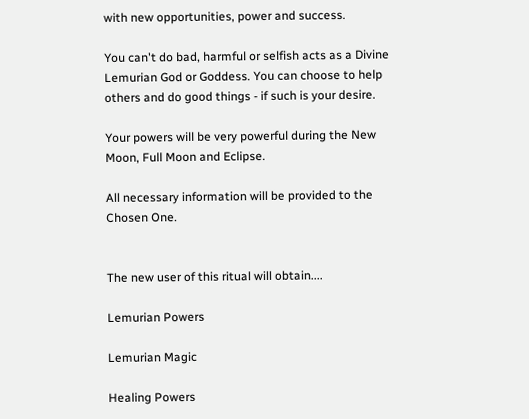with new opportunities, power and success.

You can't do bad, harmful or selfish acts as a Divine Lemurian God or Goddess. You can choose to help others and do good things - if such is your desire.

Your powers will be very powerful during the New Moon, Full Moon and Eclipse.

All necessary information will be provided to the Chosen One.


The new user of this ritual will obtain....

Lemurian Powers

Lemurian Magic

Healing Powers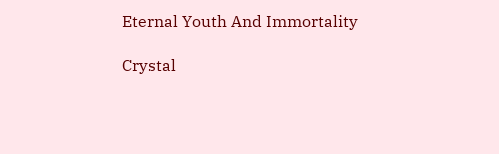Eternal Youth And Immortality

Crystal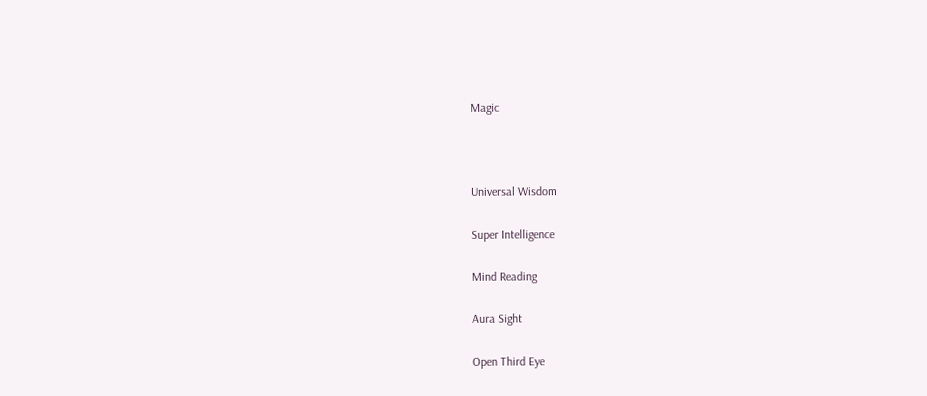Magic



Universal Wisdom

Super Intelligence

Mind Reading

Aura Sight

Open Third Eye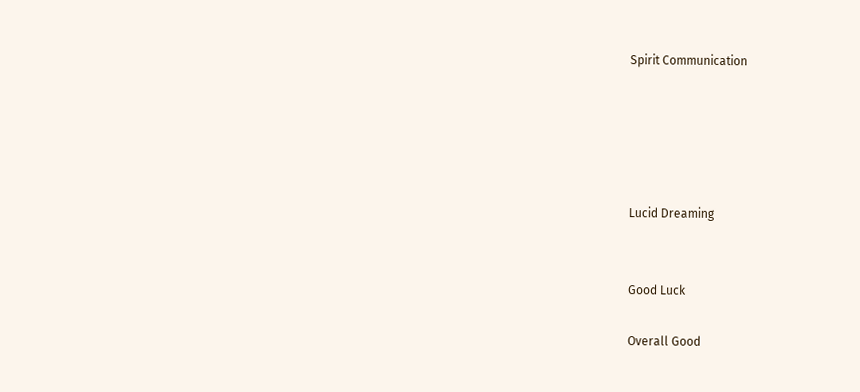Spirit Communication





Lucid Dreaming


Good Luck

Overall Good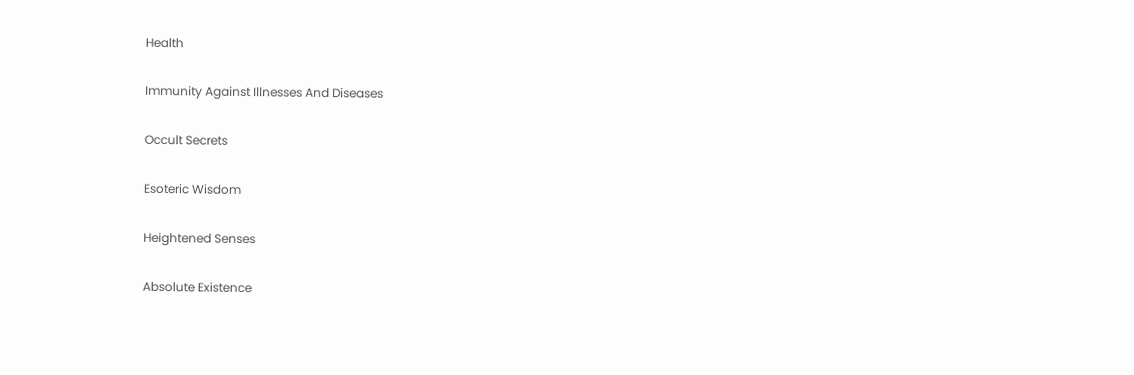Health

Immunity Against Illnesses And Diseases

Occult Secrets

Esoteric Wisdom

Heightened Senses

Absolute Existence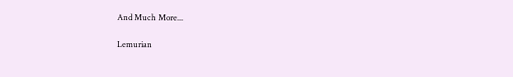And Much More...

Lemurian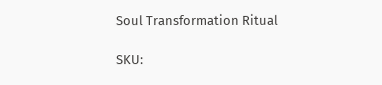Soul Transformation Ritual

SKU: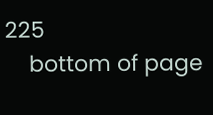225
    bottom of page